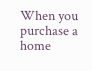When you purchase a home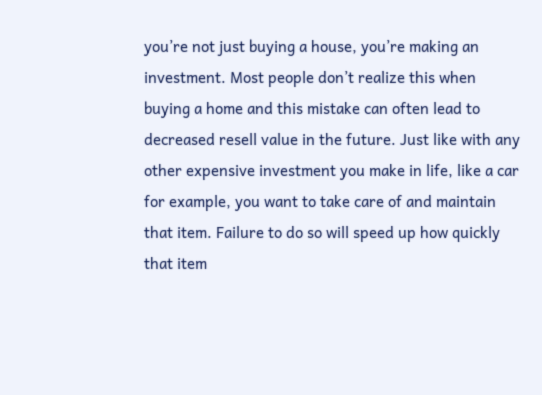you’re not just buying a house, you’re making an investment. Most people don’t realize this when buying a home and this mistake can often lead to decreased resell value in the future. Just like with any other expensive investment you make in life, like a car for example, you want to take care of and maintain that item. Failure to do so will speed up how quickly that item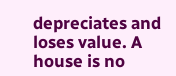depreciates and loses value. A house is no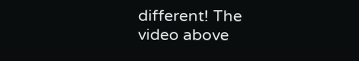different! The video above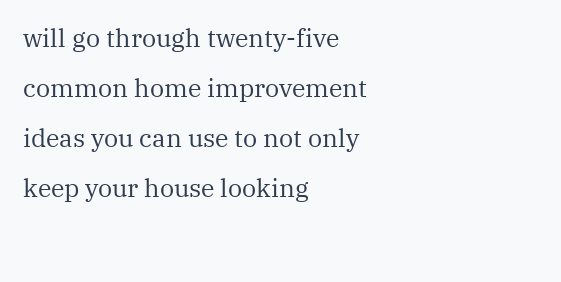will go through twenty-five common home improvement ideas you can use to not only keep your house looking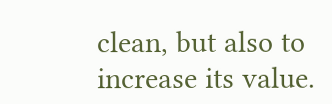clean, but also to increase its value.